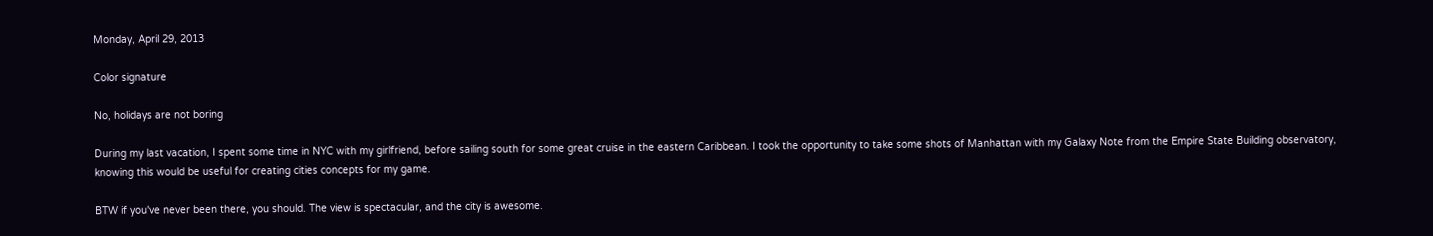Monday, April 29, 2013

Color signature

No, holidays are not boring

During my last vacation, I spent some time in NYC with my girlfriend, before sailing south for some great cruise in the eastern Caribbean. I took the opportunity to take some shots of Manhattan with my Galaxy Note from the Empire State Building observatory, knowing this would be useful for creating cities concepts for my game.

BTW if you've never been there, you should. The view is spectacular, and the city is awesome.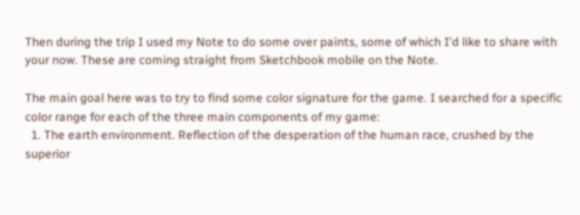Then during the trip I used my Note to do some over paints, some of which I'd like to share with your now. These are coming straight from Sketchbook mobile on the Note.

The main goal here was to try to find some color signature for the game. I searched for a specific color range for each of the three main components of my game:
  1. The earth environment. Reflection of the desperation of the human race, crushed by the superior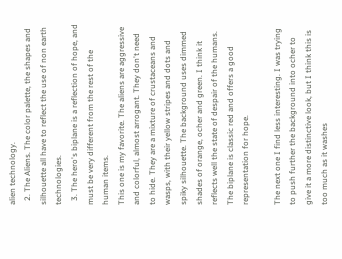alien technology.
  2. The Aliens. The color palette, the shapes and silhouette all have to reflect the use of non earth technologies.
  3. The hero's biplane is a reflection of hope, and must be very different from the rest of the human items.
This one is my favorite. The aliens are aggressive and colorful, almost arrogant. They don't need to hide. They are a mixture of crustaceans and wasps, with their yellow stripes and dots and spiky silhouette. The background uses dimmed shades of orange, ocher and green. I think it reflects well the state of despair of the humans. The biplane is classic red and offers a good representation for hope.

The next one I find less interesting. I was trying to push further the background into ocher to give it a more distinctive look, but I think this is too much as it washes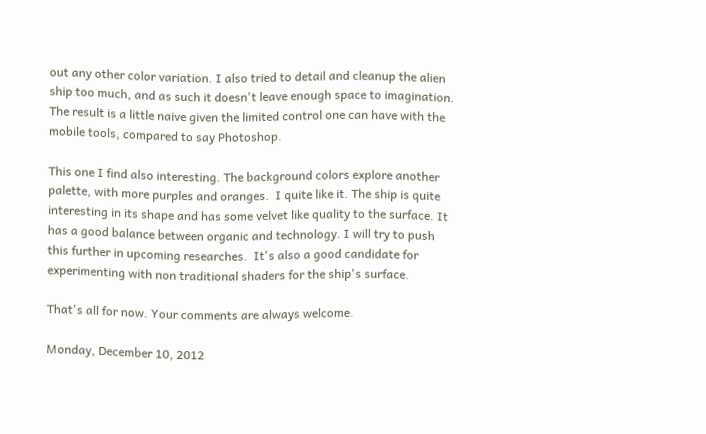out any other color variation. I also tried to detail and cleanup the alien ship too much, and as such it doesn't leave enough space to imagination. The result is a little naive given the limited control one can have with the mobile tools, compared to say Photoshop.

This one I find also interesting. The background colors explore another palette, with more purples and oranges.  I quite like it. The ship is quite interesting in its shape and has some velvet like quality to the surface. It has a good balance between organic and technology. I will try to push this further in upcoming researches.  It's also a good candidate for experimenting with non traditional shaders for the ship's surface.

That's all for now. Your comments are always welcome.

Monday, December 10, 2012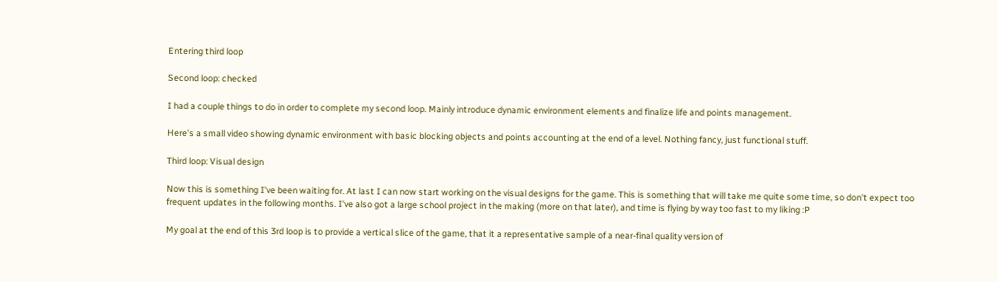Entering third loop

Second loop: checked

I had a couple things to do in order to complete my second loop. Mainly introduce dynamic environment elements and finalize life and points management.

Here's a small video showing dynamic environment with basic blocking objects and points accounting at the end of a level. Nothing fancy, just functional stuff.

Third loop: Visual design

Now this is something I've been waiting for. At last I can now start working on the visual designs for the game. This is something that will take me quite some time, so don't expect too frequent updates in the following months. I've also got a large school project in the making (more on that later), and time is flying by way too fast to my liking :P

My goal at the end of this 3rd loop is to provide a vertical slice of the game, that it a representative sample of a near-final quality version of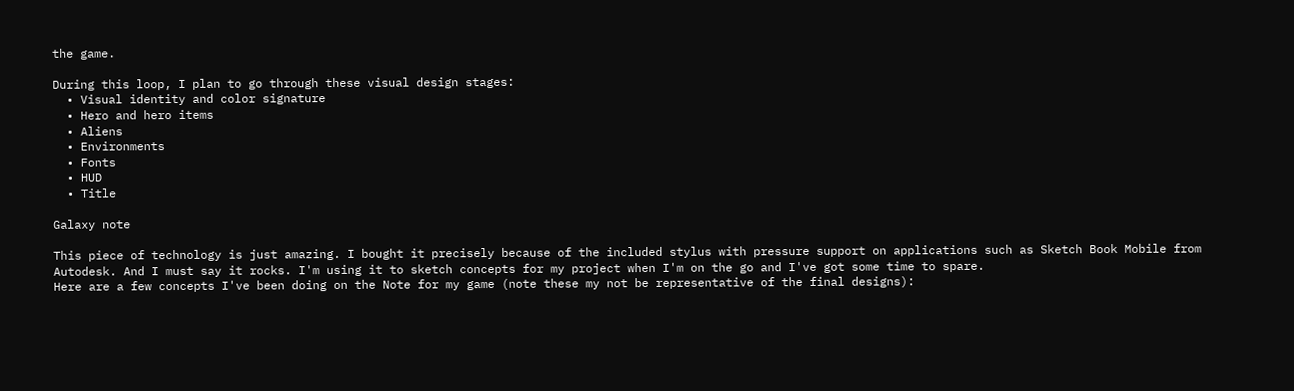the game.

During this loop, I plan to go through these visual design stages:
  • Visual identity and color signature
  • Hero and hero items
  • Aliens
  • Environments
  • Fonts
  • HUD
  • Title

Galaxy note

This piece of technology is just amazing. I bought it precisely because of the included stylus with pressure support on applications such as Sketch Book Mobile from Autodesk. And I must say it rocks. I'm using it to sketch concepts for my project when I'm on the go and I've got some time to spare.
Here are a few concepts I've been doing on the Note for my game (note these my not be representative of the final designs):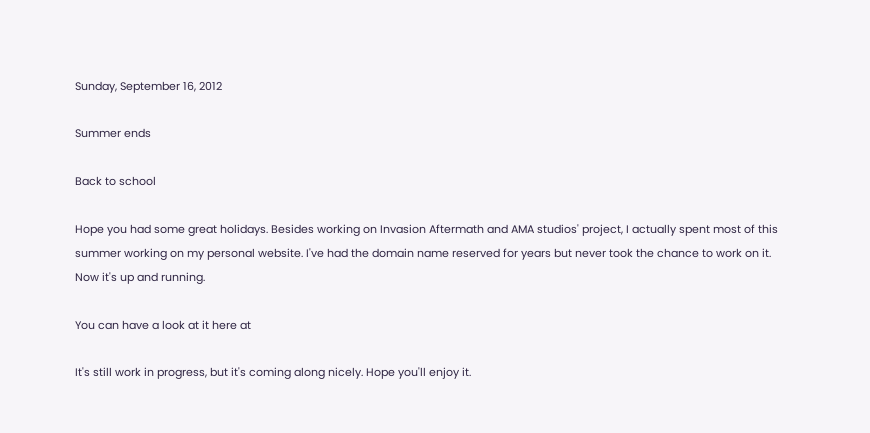Sunday, September 16, 2012

Summer ends

Back to school

Hope you had some great holidays. Besides working on Invasion Aftermath and AMA studios' project, I actually spent most of this summer working on my personal website. I've had the domain name reserved for years but never took the chance to work on it. Now it's up and running.

You can have a look at it here at

It's still work in progress, but it's coming along nicely. Hope you'll enjoy it.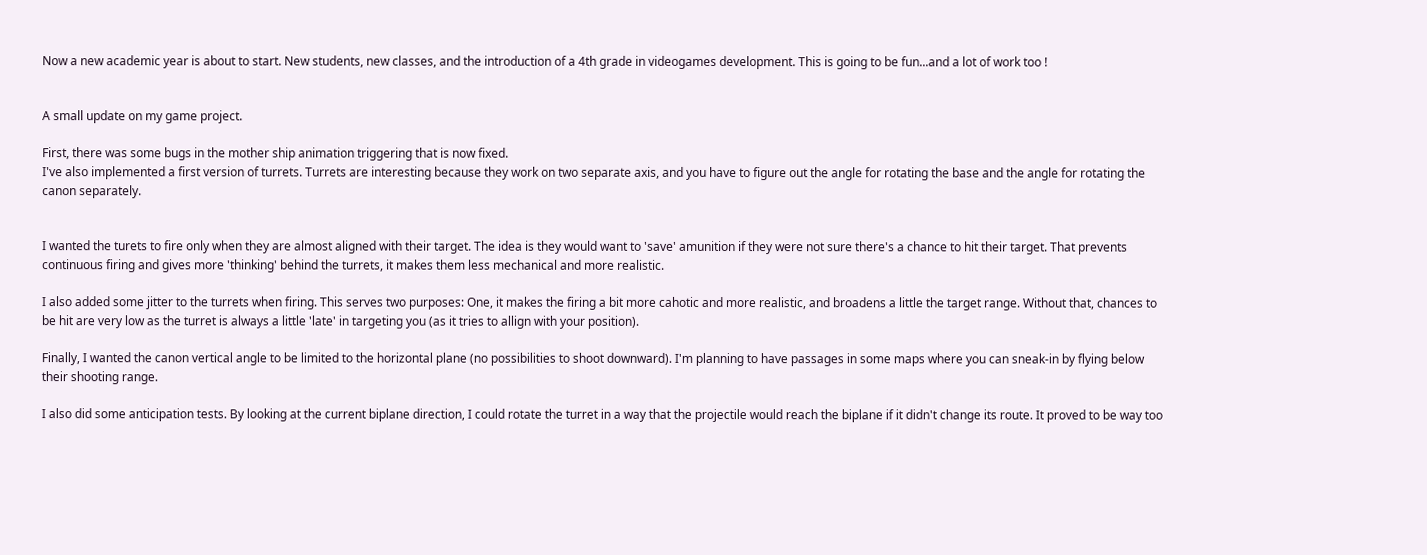Now a new academic year is about to start. New students, new classes, and the introduction of a 4th grade in videogames development. This is going to be fun...and a lot of work too !


A small update on my game project.

First, there was some bugs in the mother ship animation triggering that is now fixed.
I've also implemented a first version of turrets. Turrets are interesting because they work on two separate axis, and you have to figure out the angle for rotating the base and the angle for rotating the canon separately.


I wanted the turets to fire only when they are almost aligned with their target. The idea is they would want to 'save' amunition if they were not sure there's a chance to hit their target. That prevents continuous firing and gives more 'thinking' behind the turrets, it makes them less mechanical and more realistic.

I also added some jitter to the turrets when firing. This serves two purposes: One, it makes the firing a bit more cahotic and more realistic, and broadens a little the target range. Without that, chances to be hit are very low as the turret is always a little 'late' in targeting you (as it tries to allign with your position).

Finally, I wanted the canon vertical angle to be limited to the horizontal plane (no possibilities to shoot downward). I'm planning to have passages in some maps where you can sneak-in by flying below their shooting range.

I also did some anticipation tests. By looking at the current biplane direction, I could rotate the turret in a way that the projectile would reach the biplane if it didn't change its route. It proved to be way too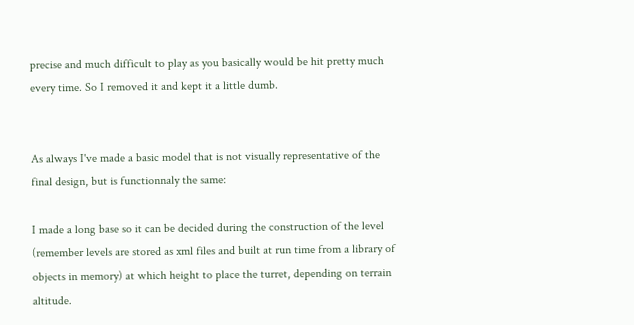precise and much difficult to play as you basically would be hit pretty much every time. So I removed it and kept it a little dumb.


As always I've made a basic model that is not visually representative of the final design, but is functionnaly the same:

I made a long base so it can be decided during the construction of the level (remember levels are stored as xml files and built at run time from a library of objects in memory) at which height to place the turret, depending on terrain altitude.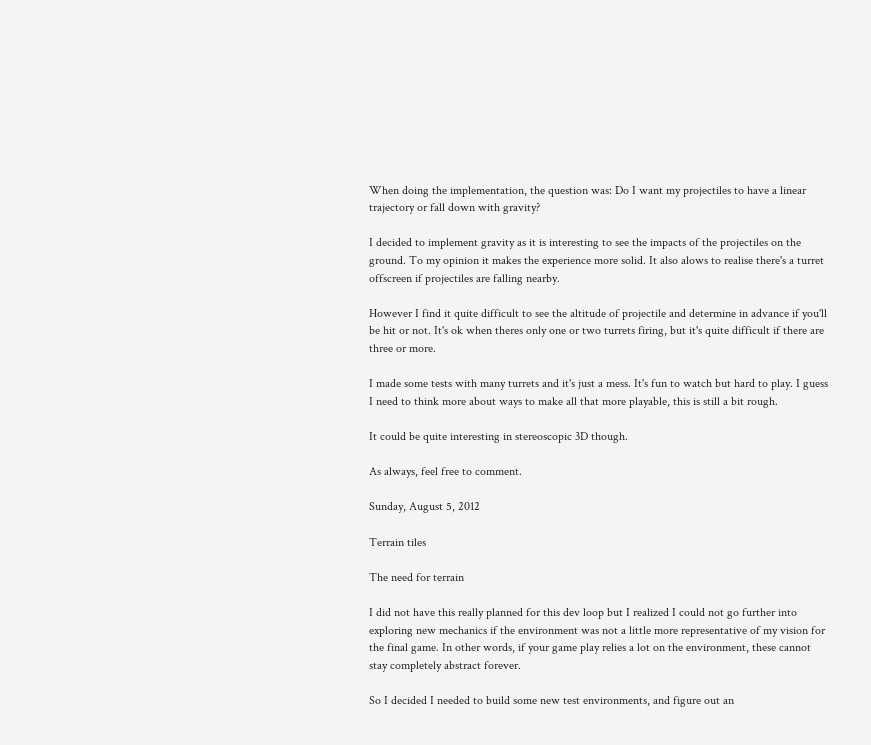When doing the implementation, the question was: Do I want my projectiles to have a linear trajectory or fall down with gravity?

I decided to implement gravity as it is interesting to see the impacts of the projectiles on the ground. To my opinion it makes the experience more solid. It also alows to realise there's a turret offscreen if projectiles are falling nearby.

However I find it quite difficult to see the altitude of projectile and determine in advance if you'll be hit or not. It's ok when theres only one or two turrets firing, but it's quite difficult if there are three or more.

I made some tests with many turrets and it's just a mess. It's fun to watch but hard to play. I guess I need to think more about ways to make all that more playable, this is still a bit rough.

It could be quite interesting in stereoscopic 3D though.

As always, feel free to comment.

Sunday, August 5, 2012

Terrain tiles

The need for terrain

I did not have this really planned for this dev loop but I realized I could not go further into exploring new mechanics if the environment was not a little more representative of my vision for the final game. In other words, if your game play relies a lot on the environment, these cannot stay completely abstract forever.

So I decided I needed to build some new test environments, and figure out an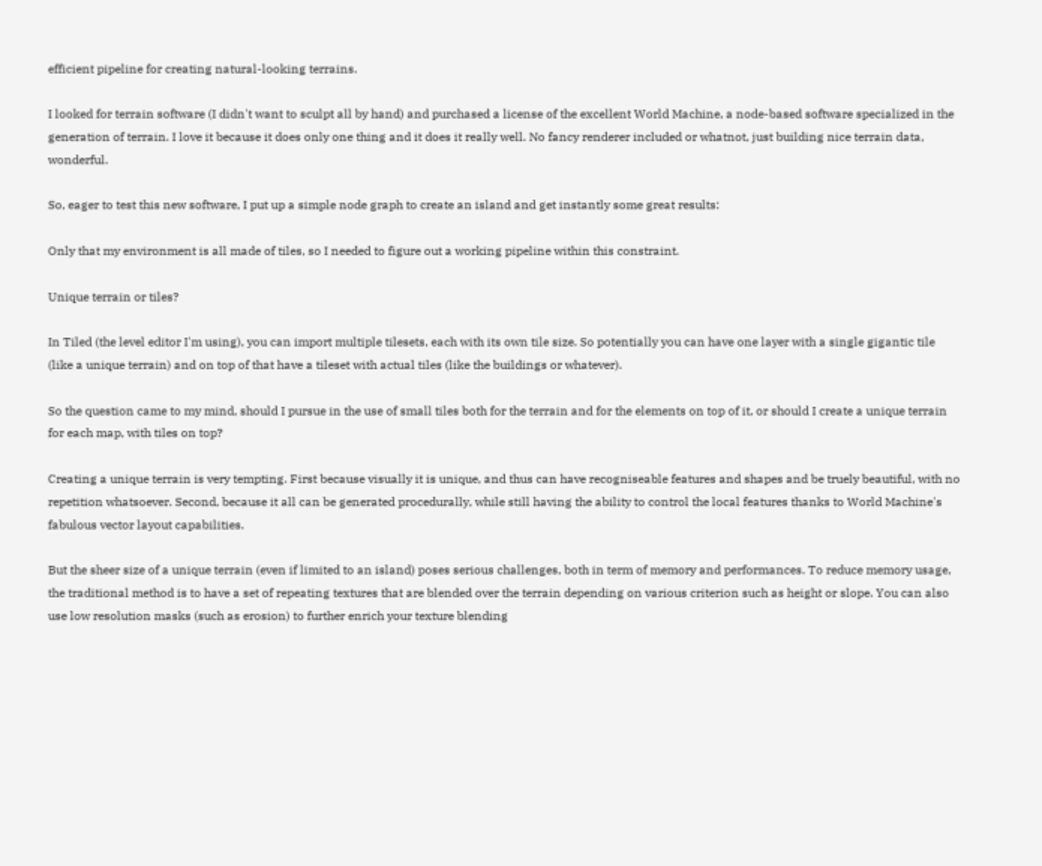efficient pipeline for creating natural-looking terrains.

I looked for terrain software (I didn't want to sculpt all by hand) and purchased a license of the excellent World Machine, a node-based software specialized in the generation of terrain. I love it because it does only one thing and it does it really well. No fancy renderer included or whatnot, just building nice terrain data, wonderful.

So, eager to test this new software, I put up a simple node graph to create an island and get instantly some great results:

Only that my environment is all made of tiles, so I needed to figure out a working pipeline within this constraint.

Unique terrain or tiles?

In Tiled (the level editor I'm using), you can import multiple tilesets, each with its own tile size. So potentially you can have one layer with a single gigantic tile (like a unique terrain) and on top of that have a tileset with actual tiles (like the buildings or whatever).

So the question came to my mind, should I pursue in the use of small tiles both for the terrain and for the elements on top of it, or should I create a unique terrain for each map, with tiles on top?

Creating a unique terrain is very tempting. First because visually it is unique, and thus can have recogniseable features and shapes and be truely beautiful, with no repetition whatsoever. Second, because it all can be generated procedurally, while still having the ability to control the local features thanks to World Machine's fabulous vector layout capabilities.

But the sheer size of a unique terrain (even if limited to an island) poses serious challenges, both in term of memory and performances. To reduce memory usage, the traditional method is to have a set of repeating textures that are blended over the terrain depending on various criterion such as height or slope. You can also use low resolution masks (such as erosion) to further enrich your texture blending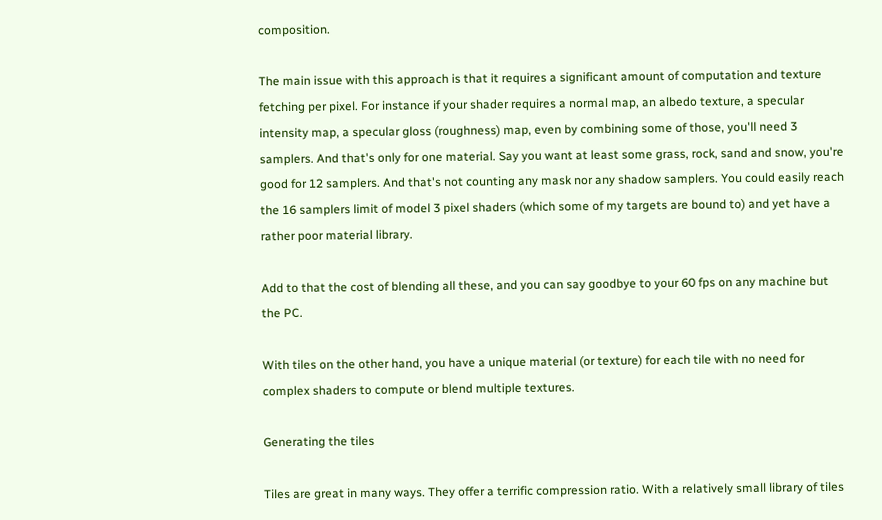composition.

The main issue with this approach is that it requires a significant amount of computation and texture fetching per pixel. For instance if your shader requires a normal map, an albedo texture, a specular intensity map, a specular gloss (roughness) map, even by combining some of those, you'll need 3 samplers. And that's only for one material. Say you want at least some grass, rock, sand and snow, you're good for 12 samplers. And that's not counting any mask nor any shadow samplers. You could easily reach the 16 samplers limit of model 3 pixel shaders (which some of my targets are bound to) and yet have a rather poor material library.

Add to that the cost of blending all these, and you can say goodbye to your 60 fps on any machine but the PC.

With tiles on the other hand, you have a unique material (or texture) for each tile with no need for complex shaders to compute or blend multiple textures.

Generating the tiles

Tiles are great in many ways. They offer a terrific compression ratio. With a relatively small library of tiles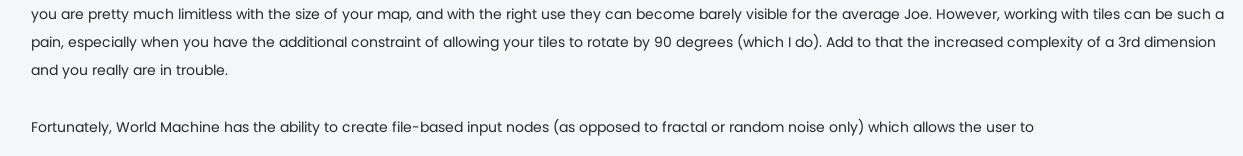you are pretty much limitless with the size of your map, and with the right use they can become barely visible for the average Joe. However, working with tiles can be such a pain, especially when you have the additional constraint of allowing your tiles to rotate by 90 degrees (which I do). Add to that the increased complexity of a 3rd dimension and you really are in trouble.

Fortunately, World Machine has the ability to create file-based input nodes (as opposed to fractal or random noise only) which allows the user to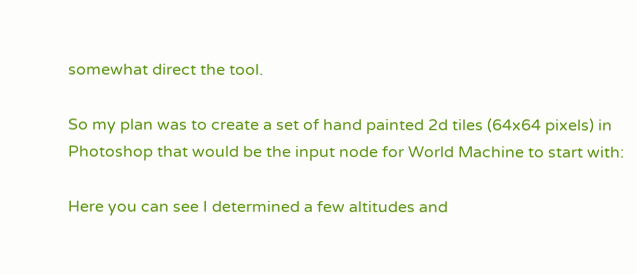somewhat direct the tool.

So my plan was to create a set of hand painted 2d tiles (64x64 pixels) in Photoshop that would be the input node for World Machine to start with:

Here you can see I determined a few altitudes and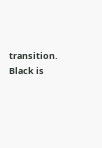transition. Black is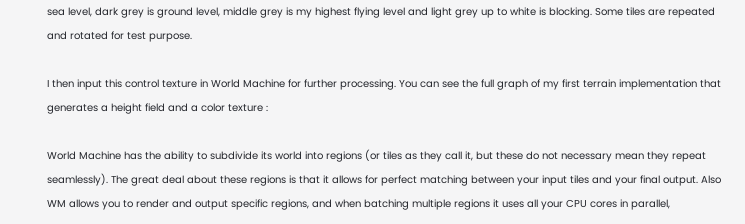sea level, dark grey is ground level, middle grey is my highest flying level and light grey up to white is blocking. Some tiles are repeated and rotated for test purpose.

I then input this control texture in World Machine for further processing. You can see the full graph of my first terrain implementation that generates a height field and a color texture :

World Machine has the ability to subdivide its world into regions (or tiles as they call it, but these do not necessary mean they repeat seamlessly). The great deal about these regions is that it allows for perfect matching between your input tiles and your final output. Also WM allows you to render and output specific regions, and when batching multiple regions it uses all your CPU cores in parallel,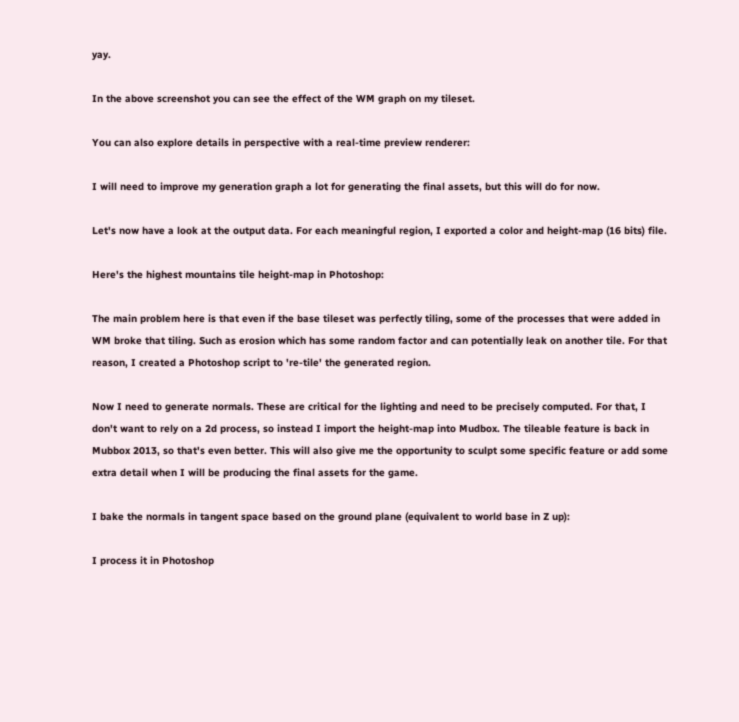yay.

In the above screenshot you can see the effect of the WM graph on my tileset.

You can also explore details in perspective with a real-time preview renderer:

I will need to improve my generation graph a lot for generating the final assets, but this will do for now.

Let's now have a look at the output data. For each meaningful region, I exported a color and height-map (16 bits) file.

Here's the highest mountains tile height-map in Photoshop:

The main problem here is that even if the base tileset was perfectly tiling, some of the processes that were added in WM broke that tiling. Such as erosion which has some random factor and can potentially leak on another tile. For that reason, I created a Photoshop script to 're-tile' the generated region.

Now I need to generate normals. These are critical for the lighting and need to be precisely computed. For that, I don't want to rely on a 2d process, so instead I import the height-map into Mudbox. The tileable feature is back in Mubbox 2013, so that's even better. This will also give me the opportunity to sculpt some specific feature or add some extra detail when I will be producing the final assets for the game.

I bake the normals in tangent space based on the ground plane (equivalent to world base in Z up):

I process it in Photoshop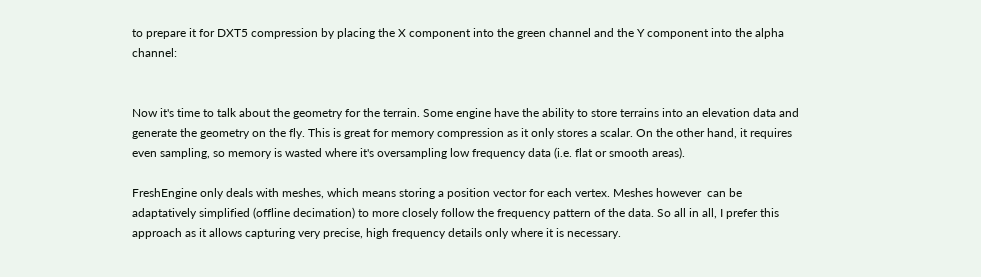to prepare it for DXT5 compression by placing the X component into the green channel and the Y component into the alpha channel:


Now it's time to talk about the geometry for the terrain. Some engine have the ability to store terrains into an elevation data and generate the geometry on the fly. This is great for memory compression as it only stores a scalar. On the other hand, it requires even sampling, so memory is wasted where it's oversampling low frequency data (i.e. flat or smooth areas).

FreshEngine only deals with meshes, which means storing a position vector for each vertex. Meshes however  can be adaptatively simplified (offline decimation) to more closely follow the frequency pattern of the data. So all in all, I prefer this approach as it allows capturing very precise, high frequency details only where it is necessary.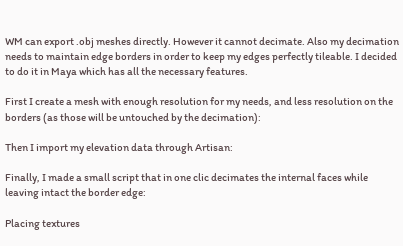WM can export .obj meshes directly. However it cannot decimate. Also my decimation needs to maintain edge borders in order to keep my edges perfectly tileable. I decided to do it in Maya which has all the necessary features.

First I create a mesh with enough resolution for my needs, and less resolution on the borders (as those will be untouched by the decimation):

Then I import my elevation data through Artisan:

Finally, I made a small script that in one clic decimates the internal faces while leaving intact the border edge:

Placing textures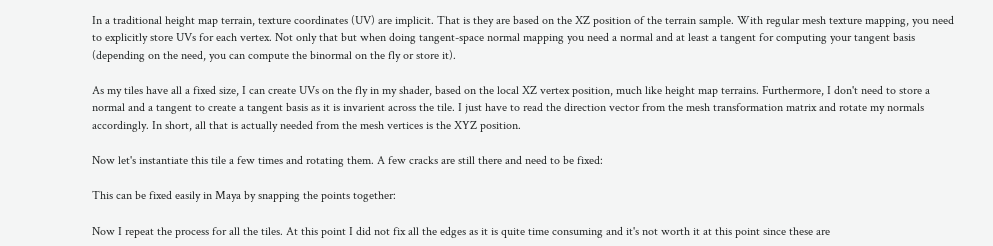In a traditional height map terrain, texture coordinates (UV) are implicit. That is they are based on the XZ position of the terrain sample. With regular mesh texture mapping, you need to explicitly store UVs for each vertex. Not only that but when doing tangent-space normal mapping you need a normal and at least a tangent for computing your tangent basis (depending on the need, you can compute the binormal on the fly or store it).

As my tiles have all a fixed size, I can create UVs on the fly in my shader, based on the local XZ vertex position, much like height map terrains. Furthermore, I don't need to store a normal and a tangent to create a tangent basis as it is invarient across the tile. I just have to read the direction vector from the mesh transformation matrix and rotate my normals accordingly. In short, all that is actually needed from the mesh vertices is the XYZ position.

Now let's instantiate this tile a few times and rotating them. A few cracks are still there and need to be fixed:

This can be fixed easily in Maya by snapping the points together:

Now I repeat the process for all the tiles. At this point I did not fix all the edges as it is quite time consuming and it's not worth it at this point since these are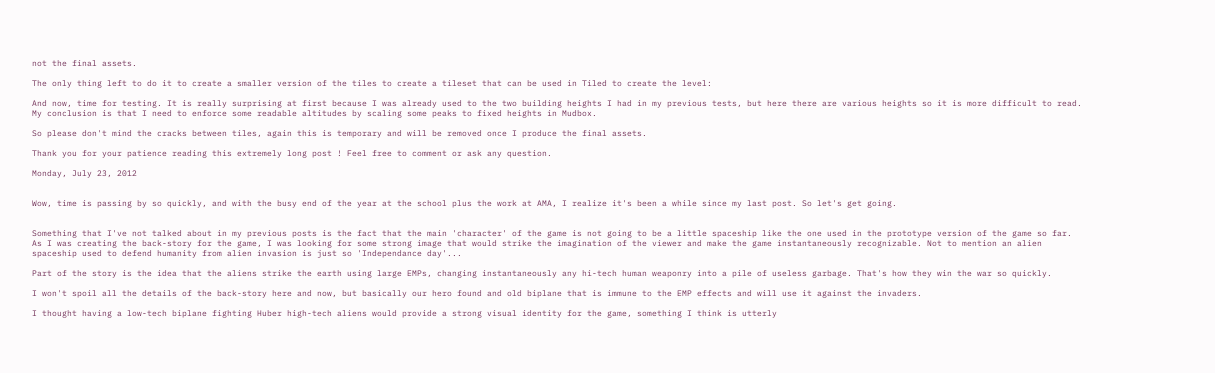not the final assets.

The only thing left to do it to create a smaller version of the tiles to create a tileset that can be used in Tiled to create the level:

And now, time for testing. It is really surprising at first because I was already used to the two building heights I had in my previous tests, but here there are various heights so it is more difficult to read. My conclusion is that I need to enforce some readable altitudes by scaling some peaks to fixed heights in Mudbox.

So please don't mind the cracks between tiles, again this is temporary and will be removed once I produce the final assets.

Thank you for your patience reading this extremely long post ! Feel free to comment or ask any question.

Monday, July 23, 2012


Wow, time is passing by so quickly, and with the busy end of the year at the school plus the work at AMA, I realize it's been a while since my last post. So let's get going.


Something that I've not talked about in my previous posts is the fact that the main 'character' of the game is not going to be a little spaceship like the one used in the prototype version of the game so far. As I was creating the back-story for the game, I was looking for some strong image that would strike the imagination of the viewer and make the game instantaneously recognizable. Not to mention an alien spaceship used to defend humanity from alien invasion is just so 'Independance day'...

Part of the story is the idea that the aliens strike the earth using large EMPs, changing instantaneously any hi-tech human weaponry into a pile of useless garbage. That's how they win the war so quickly.

I won't spoil all the details of the back-story here and now, but basically our hero found and old biplane that is immune to the EMP effects and will use it against the invaders.

I thought having a low-tech biplane fighting Huber high-tech aliens would provide a strong visual identity for the game, something I think is utterly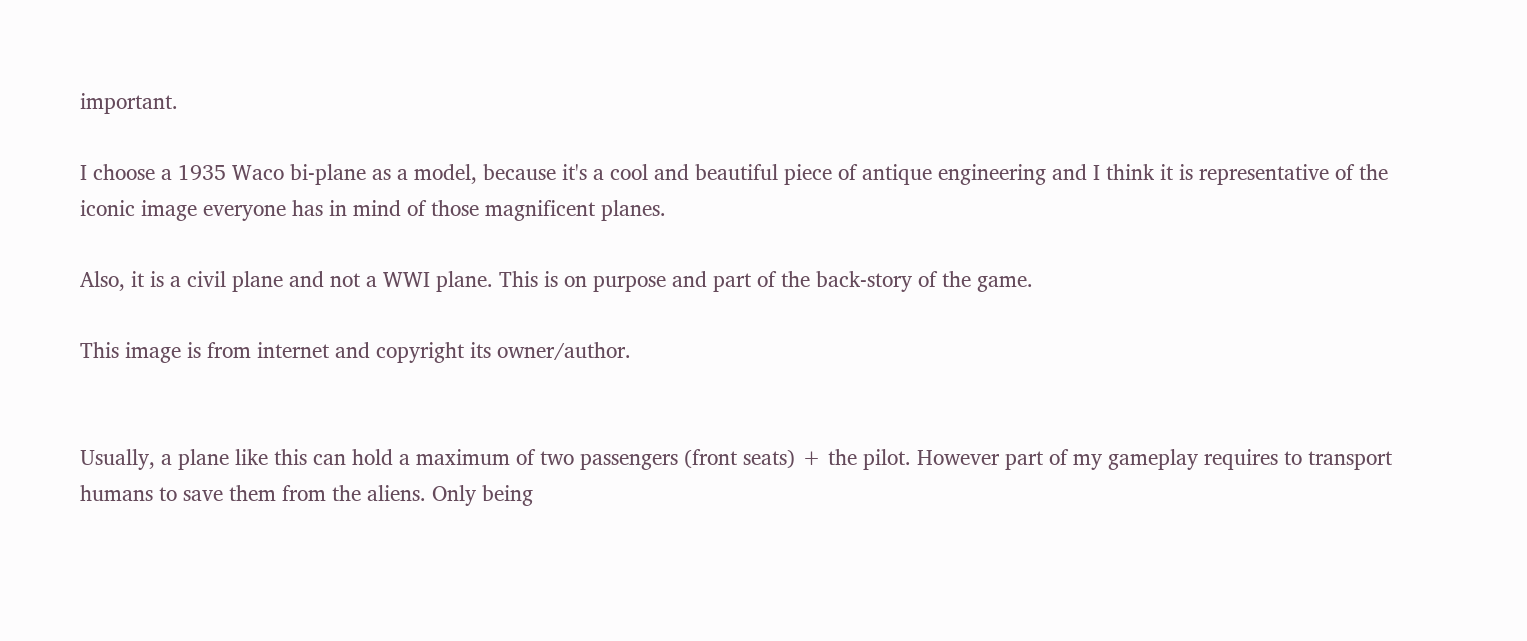important.

I choose a 1935 Waco bi-plane as a model, because it's a cool and beautiful piece of antique engineering and I think it is representative of the iconic image everyone has in mind of those magnificent planes.

Also, it is a civil plane and not a WWI plane. This is on purpose and part of the back-story of the game.

This image is from internet and copyright its owner/author.


Usually, a plane like this can hold a maximum of two passengers (front seats) + the pilot. However part of my gameplay requires to transport humans to save them from the aliens. Only being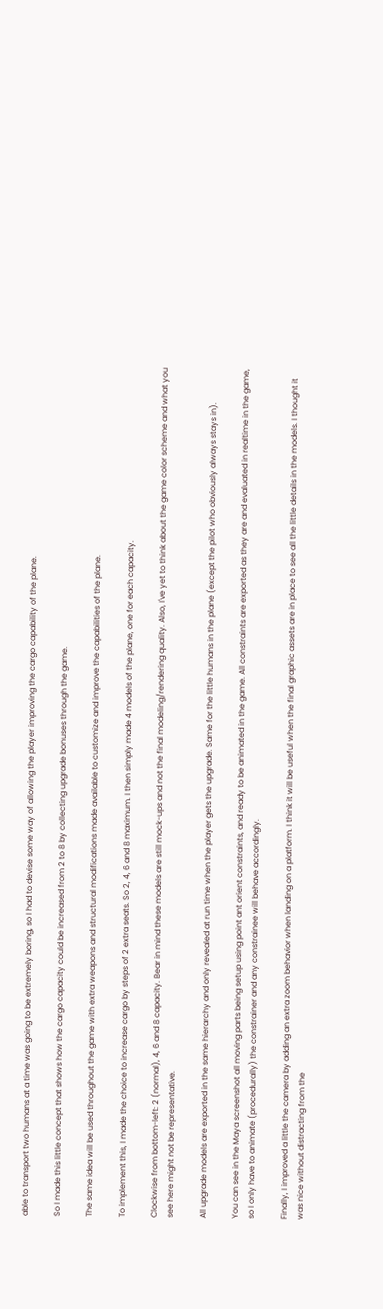able to transport two humans at a time was going to be extremely boring, so I had to devise some way of allowing the player improving the cargo capability of the plane.

So I made this little concept that shows how the cargo capacity could be increased from 2 to 8 by collecting upgrade bonuses through the game.

The same idea will be used throughout the game with extra weapons and structural modifications made available to customize and improve the capabilities of the plane.

To implement this, I made the choice to increase cargo by steps of 2 extra seats. So 2, 4, 6 and 8 maximum. I then simply made 4 models of the plane, one for each capacity.

Clockwise from bottom-left: 2 (normal), 4, 6 and 8 capacity. Bear in mind these models are still mock-ups and not the final modeling/rendering quality. Also, I've yet to think about the game color scheme and what you see here might not be representative.

All upgrade models are exported in the same hierarchy and only revealed at run time when the player gets the upgrade. Same for the little humans in the plane (except the pilot who obviously always stays in).

You can see in the Maya screenshot all moving parts being setup using point ant orient constraints, and ready to be animated in the game. All constraints are exported as they are and evaluated in realtime in the game, so I only have to animate (procedurally) the constrainer and any constrainee will behave accordingly.

Finally, I improved a little the camera by adding an extra zoom behavior when landing on a platform. I think it will be useful when the final graphic assets are in place to see all the little details in the models. I thought it was nice without distracting from the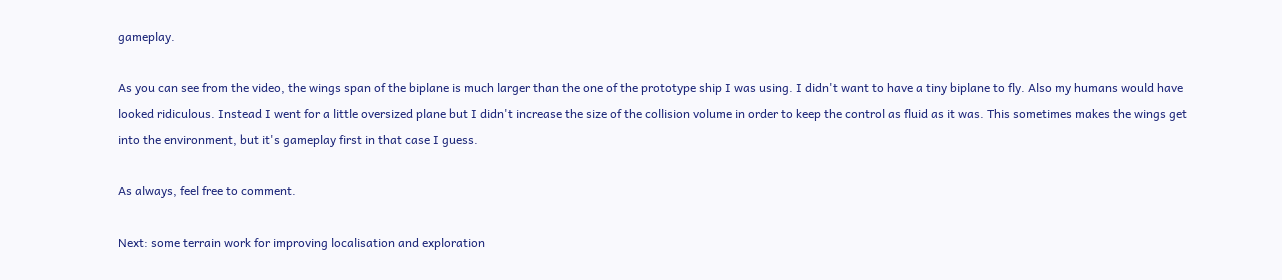gameplay.

As you can see from the video, the wings span of the biplane is much larger than the one of the prototype ship I was using. I didn't want to have a tiny biplane to fly. Also my humans would have looked ridiculous. Instead I went for a little oversized plane but I didn't increase the size of the collision volume in order to keep the control as fluid as it was. This sometimes makes the wings get into the environment, but it's gameplay first in that case I guess.

As always, feel free to comment.

Next: some terrain work for improving localisation and exploration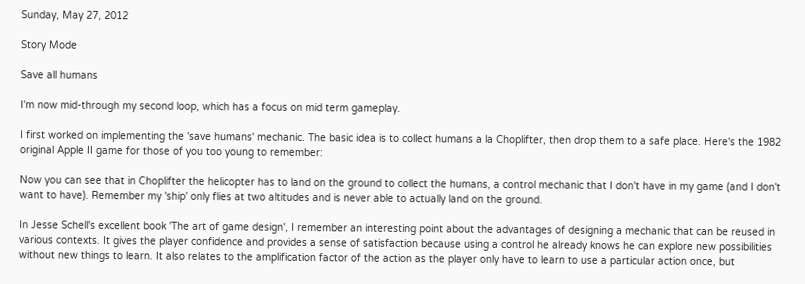Sunday, May 27, 2012

Story Mode

Save all humans

I'm now mid-through my second loop, which has a focus on mid term gameplay.

I first worked on implementing the 'save humans' mechanic. The basic idea is to collect humans a la Choplifter, then drop them to a safe place. Here's the 1982 original Apple II game for those of you too young to remember:

Now you can see that in Choplifter the helicopter has to land on the ground to collect the humans, a control mechanic that I don't have in my game (and I don't want to have). Remember my 'ship' only flies at two altitudes and is never able to actually land on the ground.

In Jesse Schell's excellent book 'The art of game design', I remember an interesting point about the advantages of designing a mechanic that can be reused in various contexts. It gives the player confidence and provides a sense of satisfaction because using a control he already knows he can explore new possibilities without new things to learn. It also relates to the amplification factor of the action as the player only have to learn to use a particular action once, but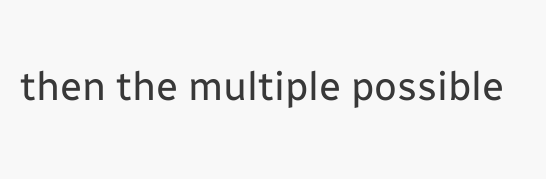then the multiple possible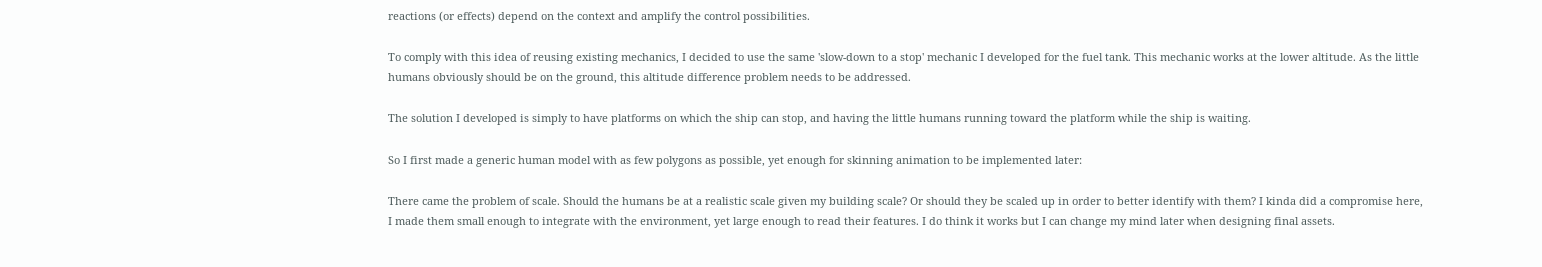reactions (or effects) depend on the context and amplify the control possibilities.

To comply with this idea of reusing existing mechanics, I decided to use the same 'slow-down to a stop' mechanic I developed for the fuel tank. This mechanic works at the lower altitude. As the little humans obviously should be on the ground, this altitude difference problem needs to be addressed.

The solution I developed is simply to have platforms on which the ship can stop, and having the little humans running toward the platform while the ship is waiting.

So I first made a generic human model with as few polygons as possible, yet enough for skinning animation to be implemented later:

There came the problem of scale. Should the humans be at a realistic scale given my building scale? Or should they be scaled up in order to better identify with them? I kinda did a compromise here, I made them small enough to integrate with the environment, yet large enough to read their features. I do think it works but I can change my mind later when designing final assets.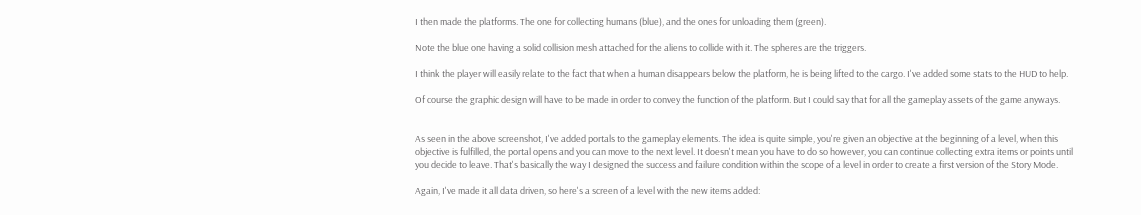I then made the platforms. The one for collecting humans (blue), and the ones for unloading them (green).

Note the blue one having a solid collision mesh attached for the aliens to collide with it. The spheres are the triggers.

I think the player will easily relate to the fact that when a human disappears below the platform, he is being lifted to the cargo. I've added some stats to the HUD to help.

Of course the graphic design will have to be made in order to convey the function of the platform. But I could say that for all the gameplay assets of the game anyways.


As seen in the above screenshot, I've added portals to the gameplay elements. The idea is quite simple, you're given an objective at the beginning of a level, when this objective is fulfilled, the portal opens and you can move to the next level. It doesn't mean you have to do so however, you can continue collecting extra items or points until you decide to leave. That's basically the way I designed the success and failure condition within the scope of a level in order to create a first version of the Story Mode.

Again, I've made it all data driven, so here's a screen of a level with the new items added: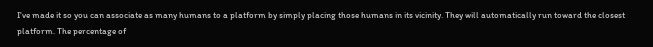I've made it so you can associate as many humans to a platform by simply placing those humans in its vicinity. They will automatically run toward the closest platform. The percentage of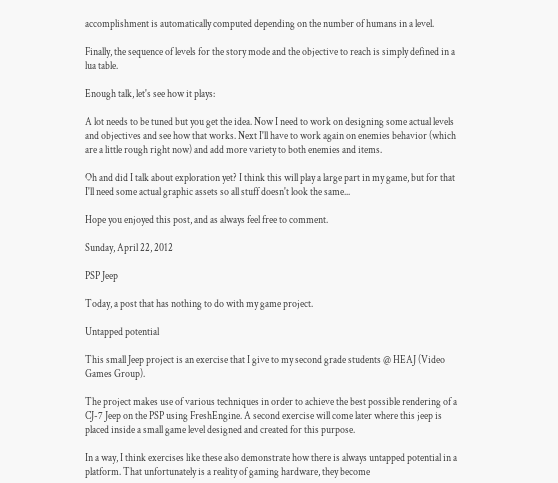accomplishment is automatically computed depending on the number of humans in a level.

Finally, the sequence of levels for the story mode and the objective to reach is simply defined in a lua table.

Enough talk, let's see how it plays:

A lot needs to be tuned but you get the idea. Now I need to work on designing some actual levels and objectives and see how that works. Next I'll have to work again on enemies behavior (which are a little rough right now) and add more variety to both enemies and items.

Oh and did I talk about exploration yet? I think this will play a large part in my game, but for that I'll need some actual graphic assets so all stuff doesn't look the same...

Hope you enjoyed this post, and as always feel free to comment.

Sunday, April 22, 2012

PSP Jeep

Today, a post that has nothing to do with my game project.

Untapped potential

This small Jeep project is an exercise that I give to my second grade students @ HEAJ (Video Games Group).

The project makes use of various techniques in order to achieve the best possible rendering of a CJ-7 Jeep on the PSP using FreshEngine. A second exercise will come later where this jeep is placed inside a small game level designed and created for this purpose.

In a way, I think exercises like these also demonstrate how there is always untapped potential in a platform. That unfortunately is a reality of gaming hardware, they become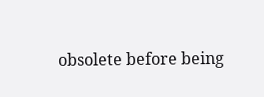obsolete before being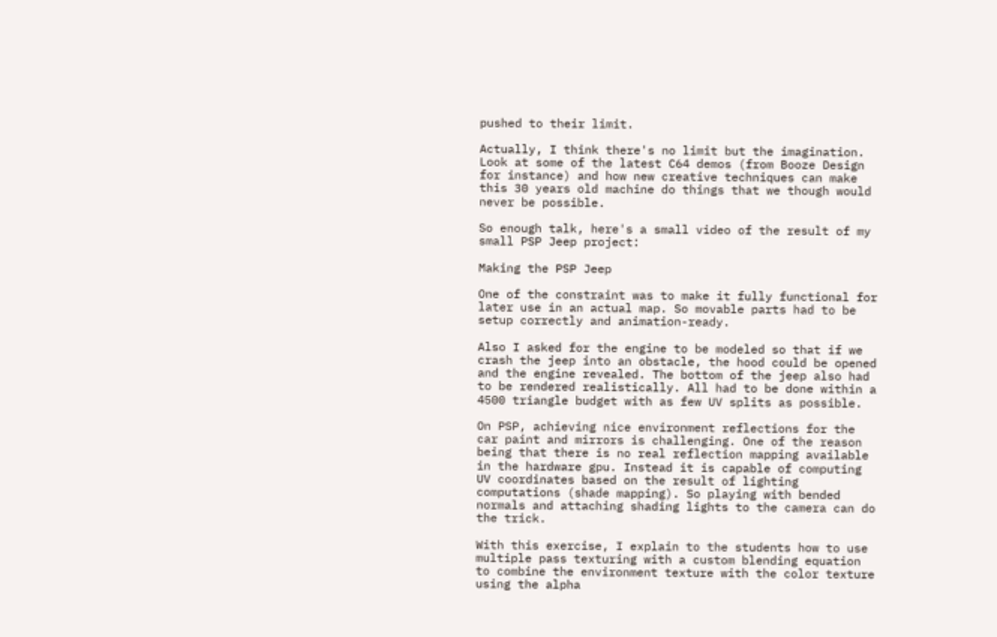pushed to their limit.

Actually, I think there's no limit but the imagination. Look at some of the latest C64 demos (from Booze Design for instance) and how new creative techniques can make this 30 years old machine do things that we though would never be possible.

So enough talk, here's a small video of the result of my small PSP Jeep project:

Making the PSP Jeep

One of the constraint was to make it fully functional for later use in an actual map. So movable parts had to be setup correctly and animation-ready.

Also I asked for the engine to be modeled so that if we crash the jeep into an obstacle, the hood could be opened and the engine revealed. The bottom of the jeep also had to be rendered realistically. All had to be done within a 4500 triangle budget with as few UV splits as possible.

On PSP, achieving nice environment reflections for the car paint and mirrors is challenging. One of the reason being that there is no real reflection mapping available in the hardware gpu. Instead it is capable of computing UV coordinates based on the result of lighting computations (shade mapping). So playing with bended normals and attaching shading lights to the camera can do the trick.

With this exercise, I explain to the students how to use multiple pass texturing with a custom blending equation to combine the environment texture with the color texture using the alpha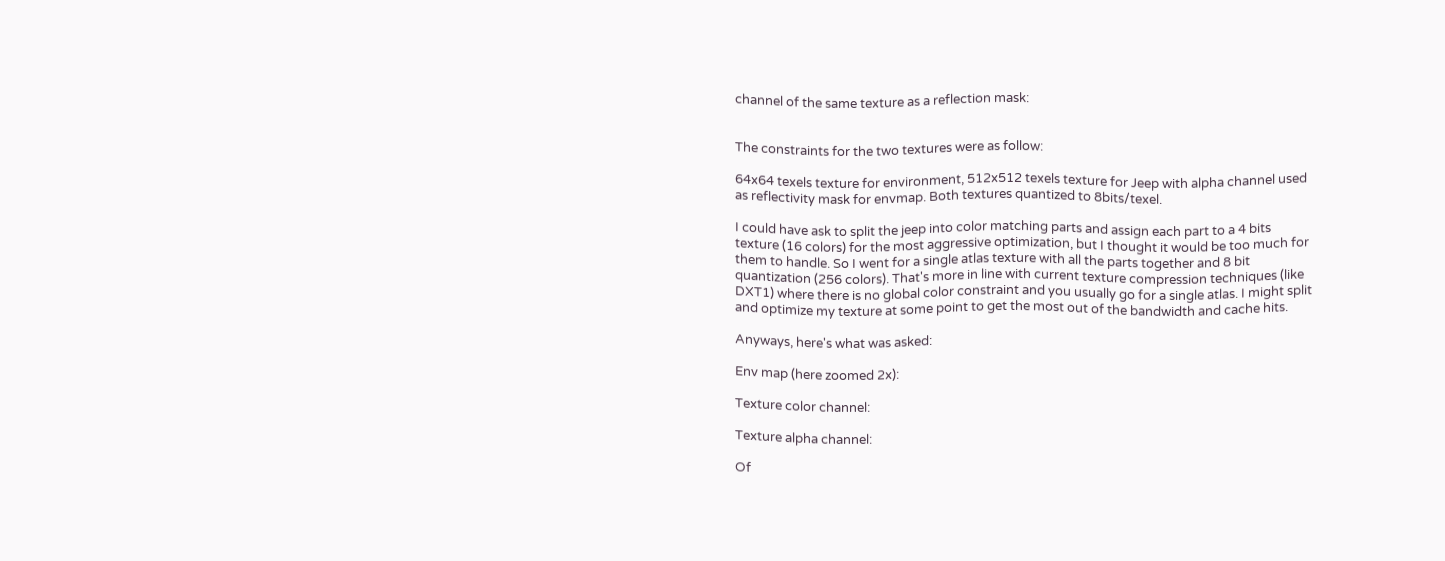channel of the same texture as a reflection mask:


The constraints for the two textures were as follow:

64x64 texels texture for environment, 512x512 texels texture for Jeep with alpha channel used as reflectivity mask for envmap. Both textures quantized to 8bits/texel.

I could have ask to split the jeep into color matching parts and assign each part to a 4 bits texture (16 colors) for the most aggressive optimization, but I thought it would be too much for them to handle. So I went for a single atlas texture with all the parts together and 8 bit quantization (256 colors). That's more in line with current texture compression techniques (like DXT1) where there is no global color constraint and you usually go for a single atlas. I might split and optimize my texture at some point to get the most out of the bandwidth and cache hits.

Anyways, here's what was asked:

Env map (here zoomed 2x):

Texture color channel:

Texture alpha channel:

Of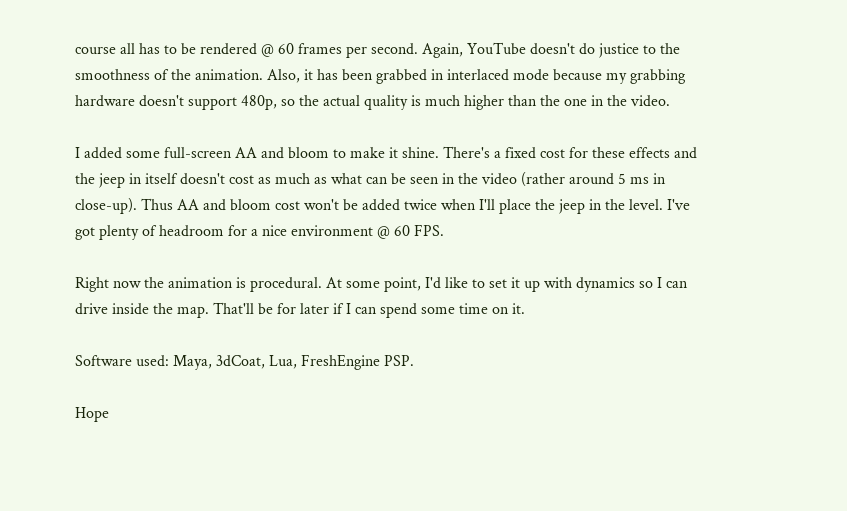course all has to be rendered @ 60 frames per second. Again, YouTube doesn't do justice to the smoothness of the animation. Also, it has been grabbed in interlaced mode because my grabbing hardware doesn't support 480p, so the actual quality is much higher than the one in the video.

I added some full-screen AA and bloom to make it shine. There's a fixed cost for these effects and the jeep in itself doesn't cost as much as what can be seen in the video (rather around 5 ms in close-up). Thus AA and bloom cost won't be added twice when I'll place the jeep in the level. I've got plenty of headroom for a nice environment @ 60 FPS.

Right now the animation is procedural. At some point, I'd like to set it up with dynamics so I can drive inside the map. That'll be for later if I can spend some time on it.

Software used: Maya, 3dCoat, Lua, FreshEngine PSP.

Hope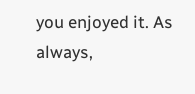you enjoyed it. As always,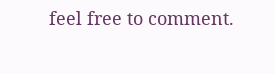feel free to comment.